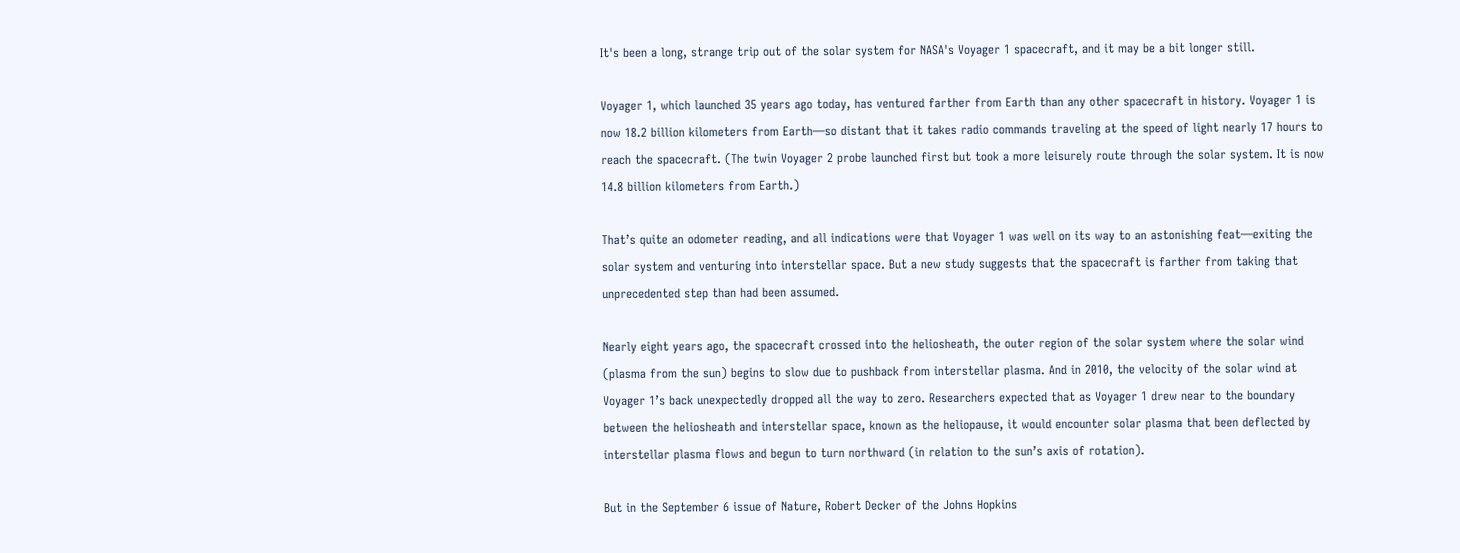It's been a long, strange trip out of the solar system for NASA's Voyager 1 spacecraft, and it may be a bit longer still.

Voyager 1, which launched 35 years ago today, has ventured farther from Earth than any other spacecraft in history. Voyager 1 is now 18.2 billion kilometers from Earth—so distant that it takes radio commands traveling at the speed of light nearly 17 hours to reach the spacecraft. (The twin Voyager 2 probe launched first but took a more leisurely route through the solar system. It is now 14.8 billion kilometers from Earth.)

That’s quite an odometer reading, and all indications were that Voyager 1 was well on its way to an astonishing feat—exiting the solar system and venturing into interstellar space. But a new study suggests that the spacecraft is farther from taking that unprecedented step than had been assumed.

Nearly eight years ago, the spacecraft crossed into the heliosheath, the outer region of the solar system where the solar wind (plasma from the sun) begins to slow due to pushback from interstellar plasma. And in 2010, the velocity of the solar wind at Voyager 1’s back unexpectedly dropped all the way to zero. Researchers expected that as Voyager 1 drew near to the boundary between the heliosheath and interstellar space, known as the heliopause, it would encounter solar plasma that been deflected by interstellar plasma flows and begun to turn northward (in relation to the sun’s axis of rotation).

But in the September 6 issue of Nature, Robert Decker of the Johns Hopkins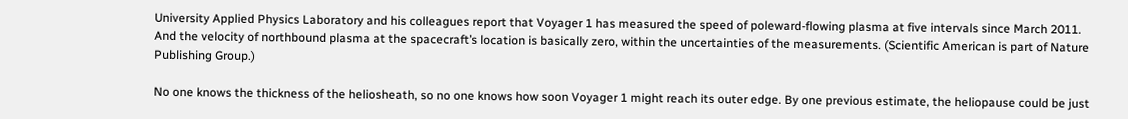University Applied Physics Laboratory and his colleagues report that Voyager 1 has measured the speed of poleward-flowing plasma at five intervals since March 2011. And the velocity of northbound plasma at the spacecraft’s location is basically zero, within the uncertainties of the measurements. (Scientific American is part of Nature Publishing Group.)

No one knows the thickness of the heliosheath, so no one knows how soon Voyager 1 might reach its outer edge. By one previous estimate, the heliopause could be just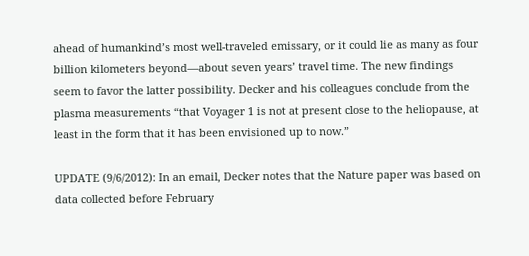ahead of humankind’s most well-traveled emissary, or it could lie as many as four billion kilometers beyond—about seven years’ travel time. The new findings seem to favor the latter possibility. Decker and his colleagues conclude from the plasma measurements “that Voyager 1 is not at present close to the heliopause, at least in the form that it has been envisioned up to now.”

UPDATE (9/6/2012): In an email, Decker notes that the Nature paper was based on data collected before February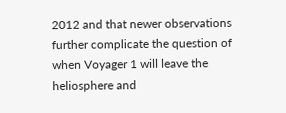2012 and that newer observations further complicate the question of when Voyager 1 will leave the heliosphere and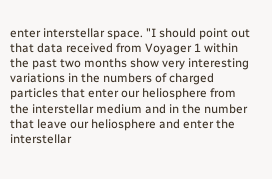enter interstellar space. "I should point out that data received from Voyager 1 within the past two months show very interesting variations in the numbers of charged particles that enter our heliosphere from the interstellar medium and in the number that leave our heliosphere and enter the interstellar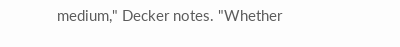medium," Decker notes. "Whether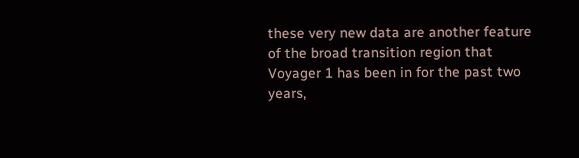these very new data are another feature of the broad transition region that Voyager 1 has been in for the past two years,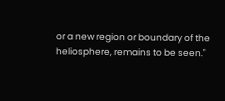or a new region or boundary of the heliosphere, remains to be seen."